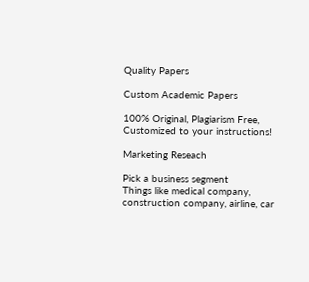Quality Papers

Custom Academic Papers

100% Original, Plagiarism Free, Customized to your instructions!

Marketing Reseach

Pick a business segment
Things like medical company, construction company, airline, car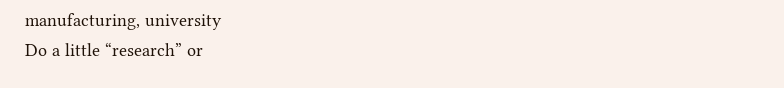manufacturing, university
Do a little “research” or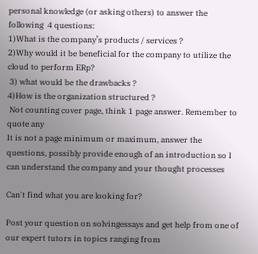personal knowledge (or asking others) to answer the
following  4 questions:
1)What is the company’s products / services ?
2)Why would it be beneficial for the company to utilize the cloud to perform ERp?
 3) what would be the drawbacks ?
4)How is the organization structured ?
 Not counting cover page, think 1 page answer. Remember to quote any
It is not a page minimum or maximum, answer the questions, possibly provide enough of an introduction so I can understand the company and your thought processes

Can't find what you are looking for?

Post your question on solvingessays and get help from one of our expert tutors in topics ranging from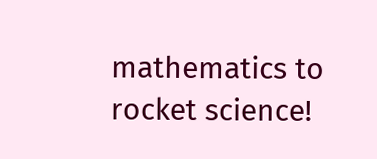mathematics to rocket science!